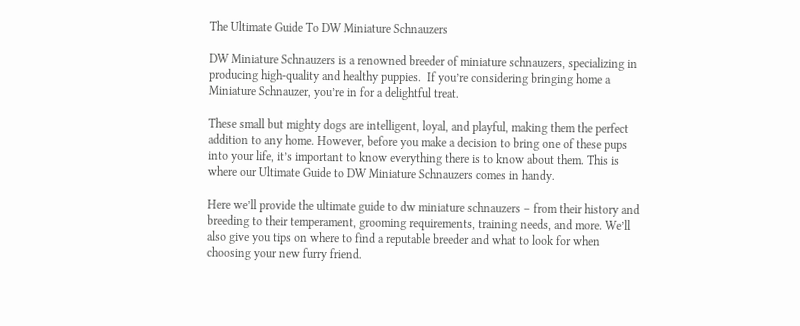The Ultimate Guide To DW Miniature Schnauzers

DW Miniature Schnauzers is a renowned breeder of miniature schnauzers, specializing in producing high-quality and healthy puppies.  If you’re considering bringing home a Miniature Schnauzer, you’re in for a delightful treat.

These small but mighty dogs are intelligent, loyal, and playful, making them the perfect addition to any home. However, before you make a decision to bring one of these pups into your life, it’s important to know everything there is to know about them. This is where our Ultimate Guide to DW Miniature Schnauzers comes in handy.

Here we’ll provide the ultimate guide to dw miniature schnauzers – from their history and breeding to their temperament, grooming requirements, training needs, and more. We’ll also give you tips on where to find a reputable breeder and what to look for when choosing your new furry friend.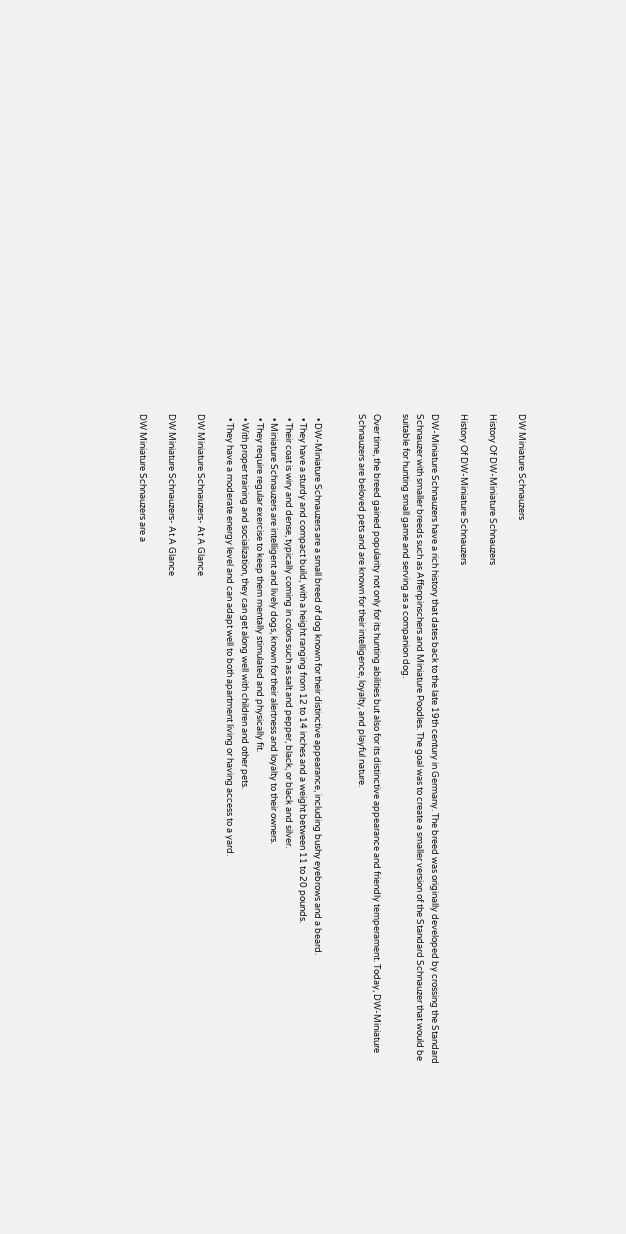DW Miniature Schnauzers

History Of DW-Miniature Schnauzers

History Of DW-Miniature Schnauzers

DW-Miniature Schnauzers have a rich history that dates back to the late 19th century in Germany. The breed was originally developed by crossing the Standard Schnauzer with smaller breeds such as Affenpinschers and Miniature Poodles. The goal was to create a smaller version of the Standard Schnauzer that would be suitable for hunting small game and serving as a companion dog.

Over time, the breed gained popularity not only for its hunting abilities but also for its distinctive appearance and friendly temperament. Today, DW-Miniature Schnauzers are beloved pets and are known for their intelligence, loyalty, and playful nature.


  • DW-Miniature Schnauzers are a small breed of dog known for their distinctive appearance, including bushy eyebrows and a beard.
  • They have a sturdy and compact build, with a height ranging from 12 to 14 inches and a weight between 11 to 20 pounds.
  • Their coat is wiry and dense, typically coming in colors such as salt and pepper, black, or black and silver.
  • Miniature Schnauzers are intelligent and lively dogs, known for their alertness and loyalty to their owners.
  • They require regular exercise to keep them mentally stimulated and physically fit.
  • With proper training and socialization, they can get along well with children and other pets.
  • They have a moderate energy level and can adapt well to both apartment living or having access to a yard.

DW Miniature Schnauzers- At A Glance

DW Miniature Schnauzers- At A Glance

DW Miniature Schnauzers are a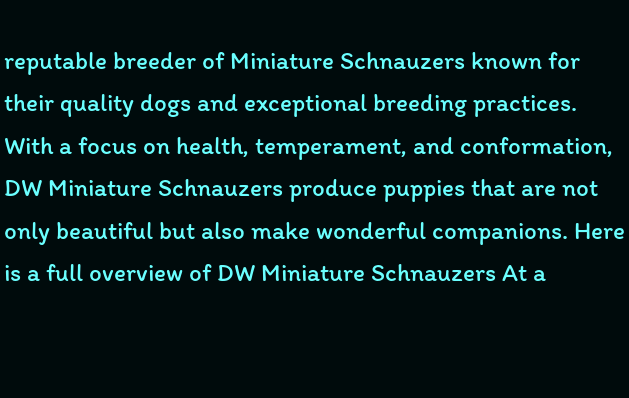reputable breeder of Miniature Schnauzers known for their quality dogs and exceptional breeding practices. With a focus on health, temperament, and conformation, DW Miniature Schnauzers produce puppies that are not only beautiful but also make wonderful companions. Here is a full overview of DW Miniature Schnauzers At a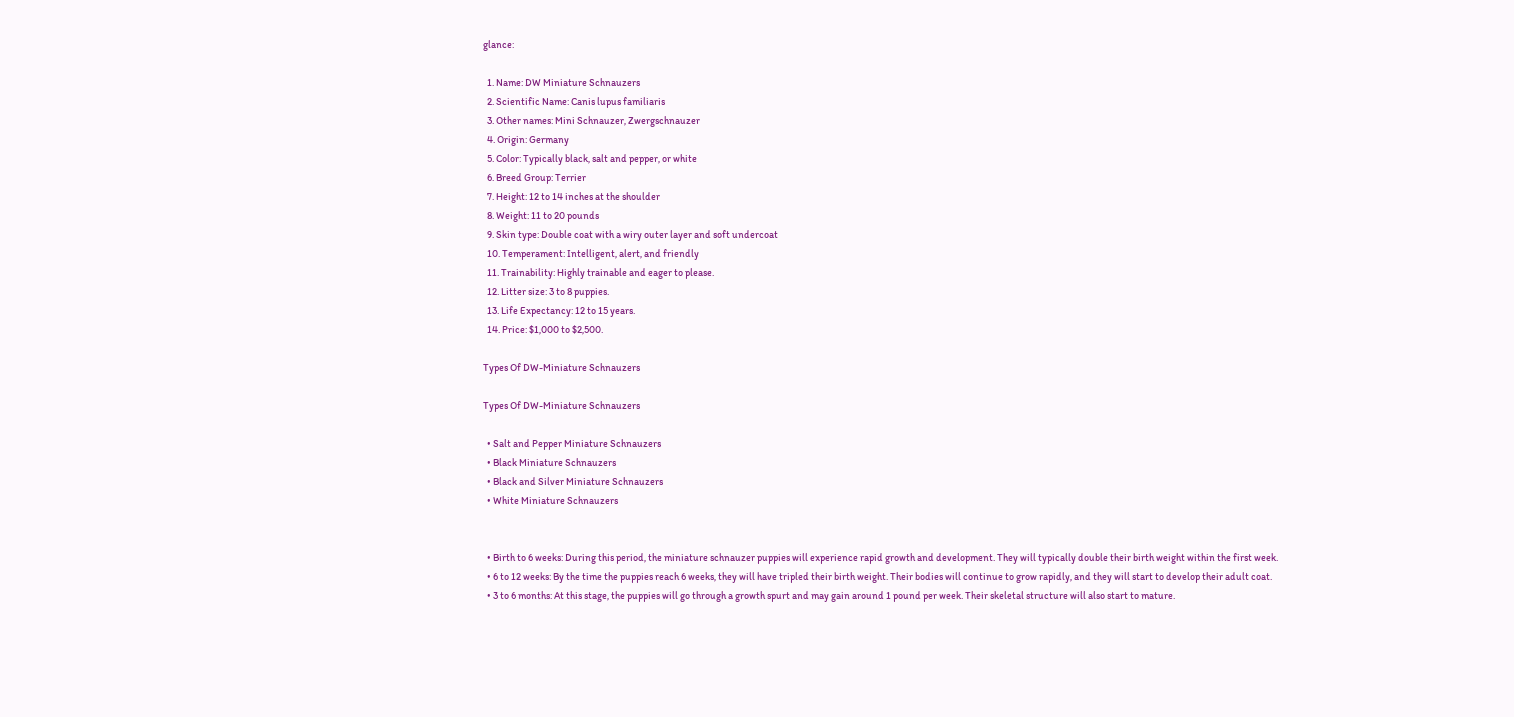glance:

  1. Name: DW Miniature Schnauzers
  2. Scientific Name: Canis lupus familiaris
  3. Other names: Mini Schnauzer, Zwergschnauzer
  4. Origin: Germany
  5. Color: Typically black, salt and pepper, or white
  6. Breed Group: Terrier
  7. Height: 12 to 14 inches at the shoulder
  8. Weight: 11 to 20 pounds
  9. Skin type: Double coat with a wiry outer layer and soft undercoat
  10. Temperament: Intelligent, alert, and friendly
  11. Trainability: Highly trainable and eager to please.
  12. Litter size: 3 to 8 puppies.
  13. Life Expectancy: 12 to 15 years.
  14. Price: $1,000 to $2,500.

Types Of DW-Miniature Schnauzers

Types Of DW-Miniature Schnauzers

  • Salt and Pepper Miniature Schnauzers
  • Black Miniature Schnauzers
  • Black and Silver Miniature Schnauzers
  • White Miniature Schnauzers


  • Birth to 6 weeks: During this period, the miniature schnauzer puppies will experience rapid growth and development. They will typically double their birth weight within the first week.
  • 6 to 12 weeks: By the time the puppies reach 6 weeks, they will have tripled their birth weight. Their bodies will continue to grow rapidly, and they will start to develop their adult coat.
  • 3 to 6 months: At this stage, the puppies will go through a growth spurt and may gain around 1 pound per week. Their skeletal structure will also start to mature.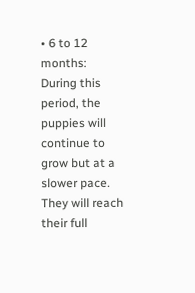• 6 to 12 months: During this period, the puppies will continue to grow but at a slower pace. They will reach their full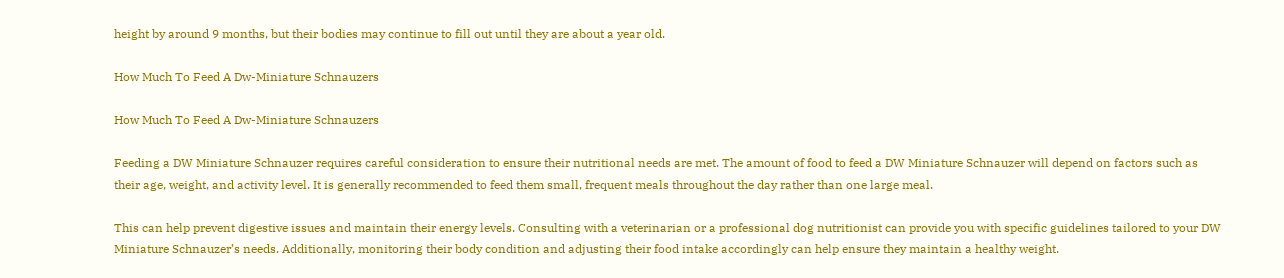height by around 9 months, but their bodies may continue to fill out until they are about a year old.

How Much To Feed A Dw-Miniature Schnauzers

How Much To Feed A Dw-Miniature Schnauzers

Feeding a DW Miniature Schnauzer requires careful consideration to ensure their nutritional needs are met. The amount of food to feed a DW Miniature Schnauzer will depend on factors such as their age, weight, and activity level. It is generally recommended to feed them small, frequent meals throughout the day rather than one large meal.

This can help prevent digestive issues and maintain their energy levels. Consulting with a veterinarian or a professional dog nutritionist can provide you with specific guidelines tailored to your DW Miniature Schnauzer’s needs. Additionally, monitoring their body condition and adjusting their food intake accordingly can help ensure they maintain a healthy weight.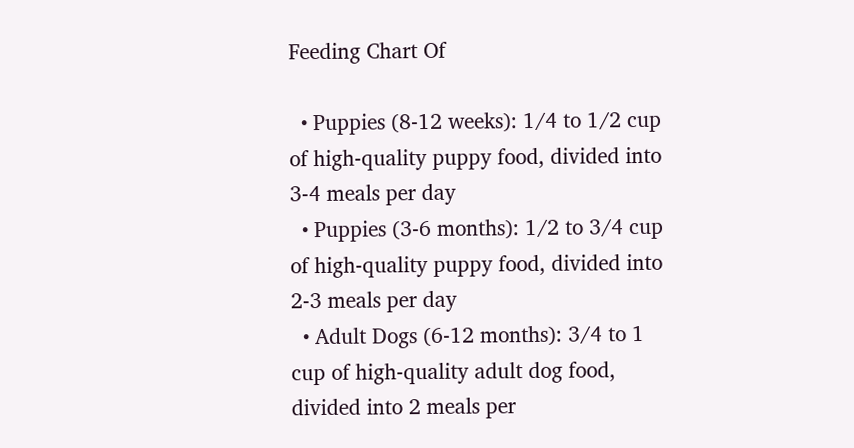Feeding Chart Of

  • Puppies (8-12 weeks): 1/4 to 1/2 cup of high-quality puppy food, divided into 3-4 meals per day
  • Puppies (3-6 months): 1/2 to 3/4 cup of high-quality puppy food, divided into 2-3 meals per day
  • Adult Dogs (6-12 months): 3/4 to 1 cup of high-quality adult dog food, divided into 2 meals per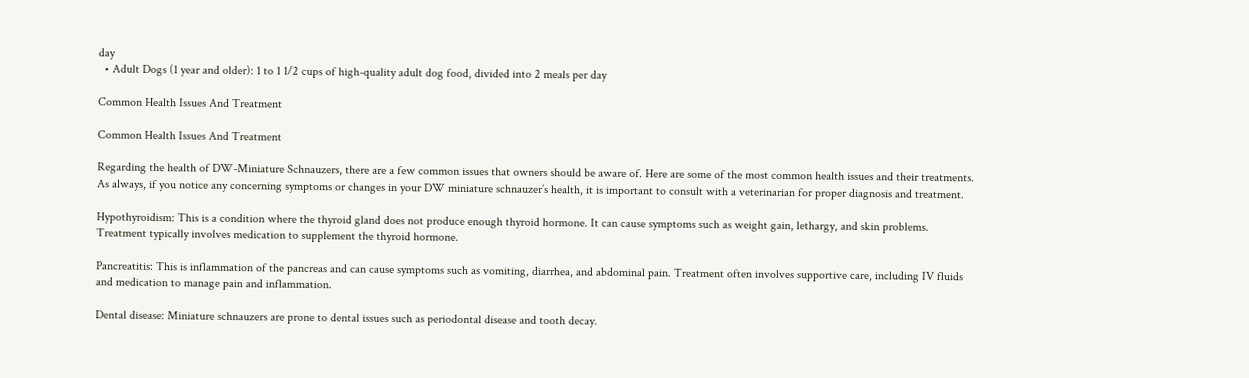day
  • Adult Dogs (1 year and older): 1 to 1 1/2 cups of high-quality adult dog food, divided into 2 meals per day

Common Health Issues And Treatment

Common Health Issues And Treatment

Regarding the health of DW-Miniature Schnauzers, there are a few common issues that owners should be aware of. Here are some of the most common health issues and their treatments. As always, if you notice any concerning symptoms or changes in your DW miniature schnauzer’s health, it is important to consult with a veterinarian for proper diagnosis and treatment.

Hypothyroidism: This is a condition where the thyroid gland does not produce enough thyroid hormone. It can cause symptoms such as weight gain, lethargy, and skin problems. Treatment typically involves medication to supplement the thyroid hormone.

Pancreatitis: This is inflammation of the pancreas and can cause symptoms such as vomiting, diarrhea, and abdominal pain. Treatment often involves supportive care, including IV fluids and medication to manage pain and inflammation.

Dental disease: Miniature schnauzers are prone to dental issues such as periodontal disease and tooth decay.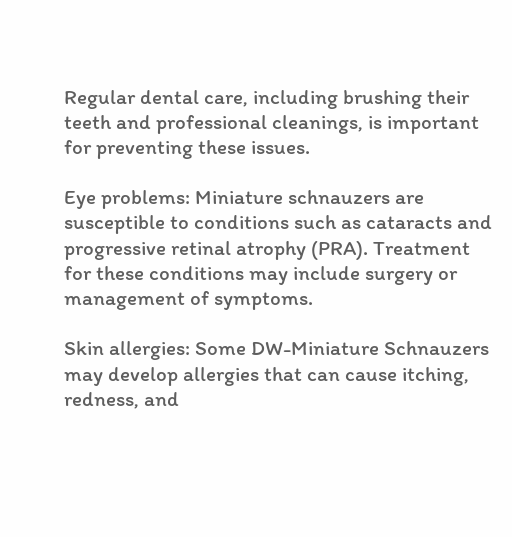Regular dental care, including brushing their teeth and professional cleanings, is important for preventing these issues.

Eye problems: Miniature schnauzers are susceptible to conditions such as cataracts and progressive retinal atrophy (PRA). Treatment for these conditions may include surgery or management of symptoms.

Skin allergies: Some DW-Miniature Schnauzers may develop allergies that can cause itching, redness, and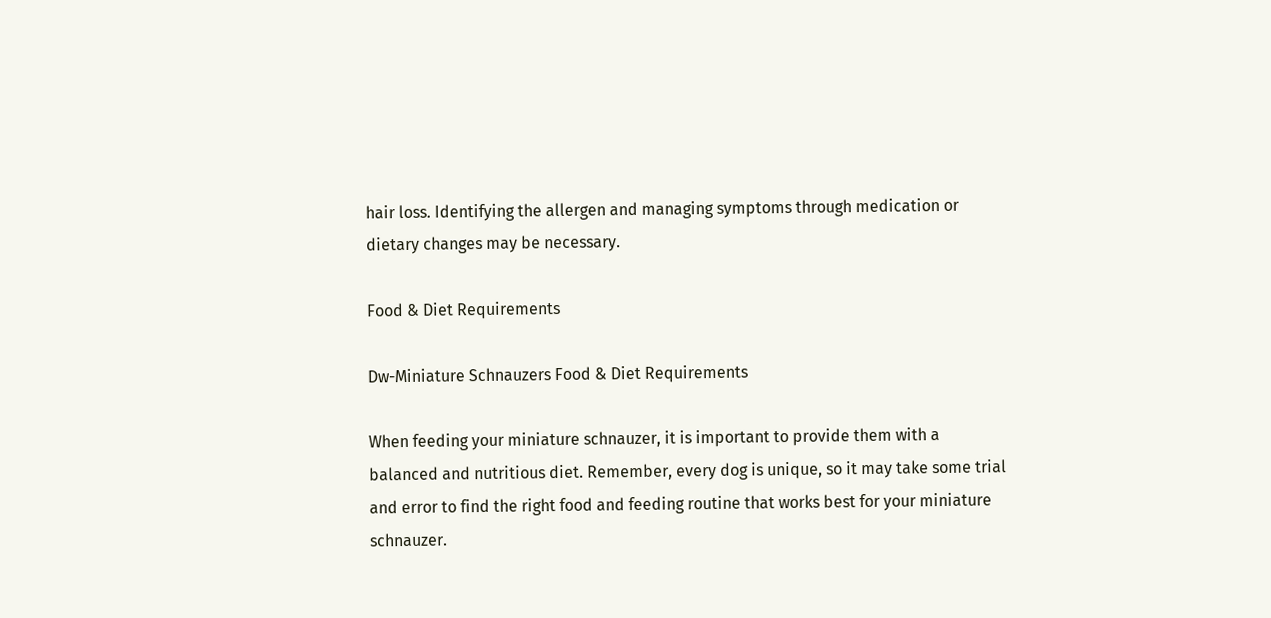hair loss. Identifying the allergen and managing symptoms through medication or dietary changes may be necessary.

Food & Diet Requirements

Dw-Miniature Schnauzers Food & Diet Requirements

When feeding your miniature schnauzer, it is important to provide them with a balanced and nutritious diet. Remember, every dog is unique, so it may take some trial and error to find the right food and feeding routine that works best for your miniature schnauzer.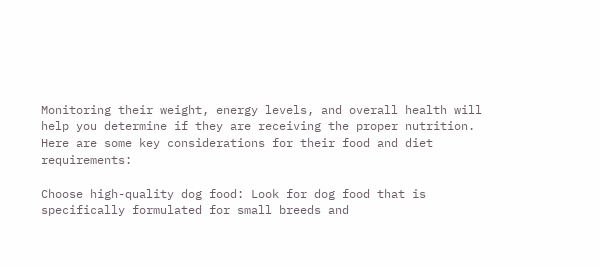Monitoring their weight, energy levels, and overall health will help you determine if they are receiving the proper nutrition. Here are some key considerations for their food and diet requirements:

Choose high-quality dog food: Look for dog food that is specifically formulated for small breeds and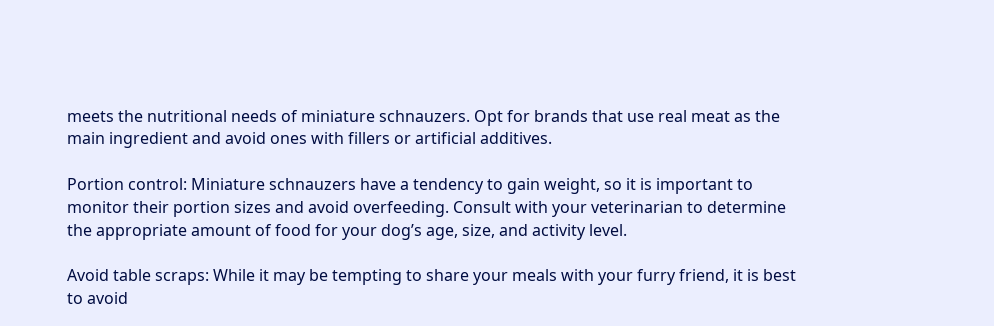meets the nutritional needs of miniature schnauzers. Opt for brands that use real meat as the main ingredient and avoid ones with fillers or artificial additives.

Portion control: Miniature schnauzers have a tendency to gain weight, so it is important to monitor their portion sizes and avoid overfeeding. Consult with your veterinarian to determine the appropriate amount of food for your dog’s age, size, and activity level.

Avoid table scraps: While it may be tempting to share your meals with your furry friend, it is best to avoid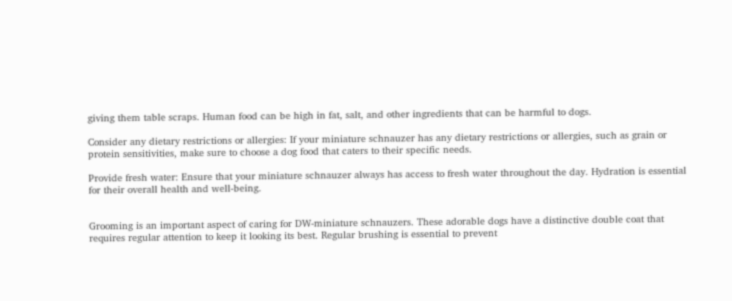giving them table scraps. Human food can be high in fat, salt, and other ingredients that can be harmful to dogs.

Consider any dietary restrictions or allergies: If your miniature schnauzer has any dietary restrictions or allergies, such as grain or protein sensitivities, make sure to choose a dog food that caters to their specific needs.

Provide fresh water: Ensure that your miniature schnauzer always has access to fresh water throughout the day. Hydration is essential for their overall health and well-being.


Grooming is an important aspect of caring for DW-miniature schnauzers. These adorable dogs have a distinctive double coat that requires regular attention to keep it looking its best. Regular brushing is essential to prevent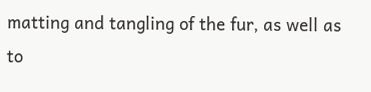matting and tangling of the fur, as well as to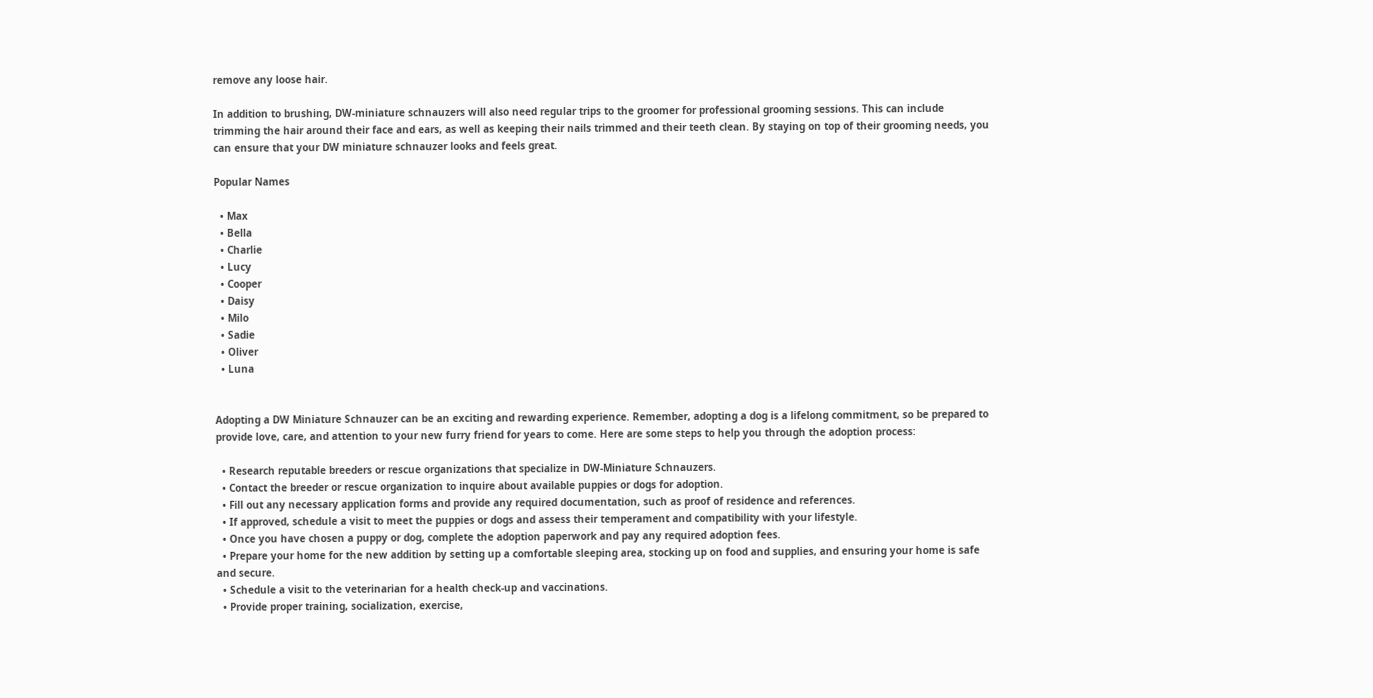remove any loose hair.

In addition to brushing, DW-miniature schnauzers will also need regular trips to the groomer for professional grooming sessions. This can include trimming the hair around their face and ears, as well as keeping their nails trimmed and their teeth clean. By staying on top of their grooming needs, you can ensure that your DW miniature schnauzer looks and feels great.

Popular Names

  • Max
  • Bella
  • Charlie
  • Lucy
  • Cooper
  • Daisy
  • Milo
  • Sadie
  • Oliver
  • Luna


Adopting a DW Miniature Schnauzer can be an exciting and rewarding experience. Remember, adopting a dog is a lifelong commitment, so be prepared to provide love, care, and attention to your new furry friend for years to come. Here are some steps to help you through the adoption process:

  • Research reputable breeders or rescue organizations that specialize in DW-Miniature Schnauzers.
  • Contact the breeder or rescue organization to inquire about available puppies or dogs for adoption.
  • Fill out any necessary application forms and provide any required documentation, such as proof of residence and references.
  • If approved, schedule a visit to meet the puppies or dogs and assess their temperament and compatibility with your lifestyle.
  • Once you have chosen a puppy or dog, complete the adoption paperwork and pay any required adoption fees.
  • Prepare your home for the new addition by setting up a comfortable sleeping area, stocking up on food and supplies, and ensuring your home is safe and secure.
  • Schedule a visit to the veterinarian for a health check-up and vaccinations.
  • Provide proper training, socialization, exercise,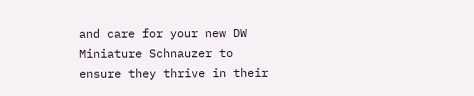and care for your new DW Miniature Schnauzer to ensure they thrive in their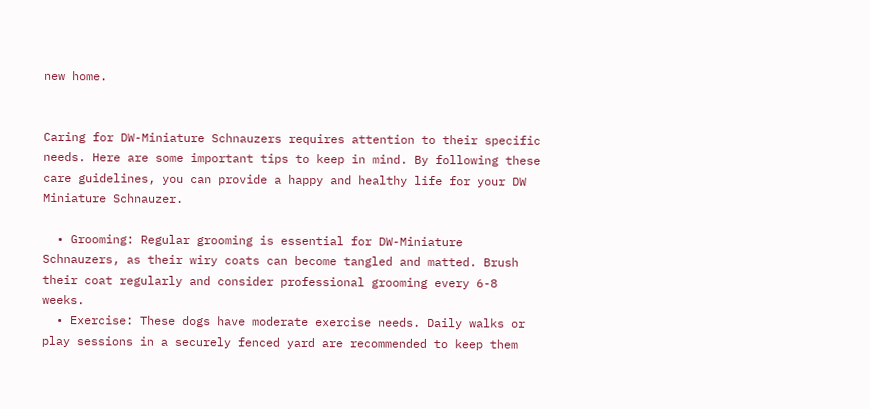new home.


Caring for DW-Miniature Schnauzers requires attention to their specific needs. Here are some important tips to keep in mind. By following these care guidelines, you can provide a happy and healthy life for your DW Miniature Schnauzer.

  • Grooming: Regular grooming is essential for DW-Miniature Schnauzers, as their wiry coats can become tangled and matted. Brush their coat regularly and consider professional grooming every 6-8 weeks.
  • Exercise: These dogs have moderate exercise needs. Daily walks or play sessions in a securely fenced yard are recommended to keep them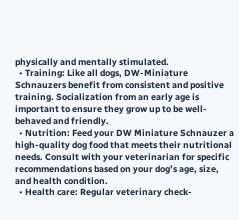physically and mentally stimulated.
  • Training: Like all dogs, DW-Miniature Schnauzers benefit from consistent and positive training. Socialization from an early age is important to ensure they grow up to be well-behaved and friendly.
  • Nutrition: Feed your DW Miniature Schnauzer a high-quality dog food that meets their nutritional needs. Consult with your veterinarian for specific recommendations based on your dog’s age, size, and health condition.
  • Health care: Regular veterinary check-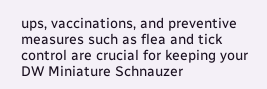ups, vaccinations, and preventive measures such as flea and tick control are crucial for keeping your DW Miniature Schnauzer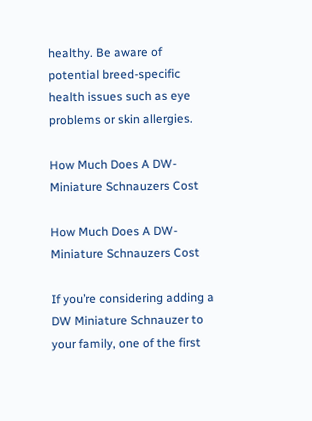healthy. Be aware of potential breed-specific health issues such as eye problems or skin allergies.

How Much Does A DW-Miniature Schnauzers Cost

How Much Does A DW-Miniature Schnauzers Cost

If you’re considering adding a DW Miniature Schnauzer to your family, one of the first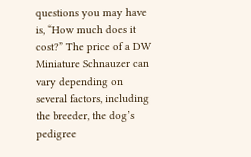questions you may have is, “How much does it cost?” The price of a DW Miniature Schnauzer can vary depending on several factors, including the breeder, the dog’s pedigree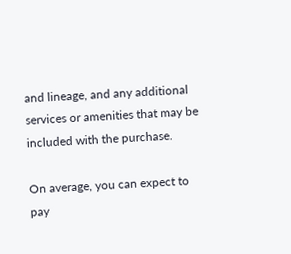and lineage, and any additional services or amenities that may be included with the purchase.

On average, you can expect to pay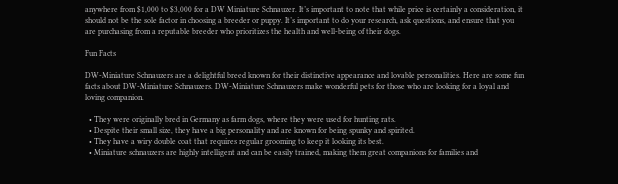anywhere from $1,000 to $3,000 for a DW Miniature Schnauzer. It’s important to note that while price is certainly a consideration, it should not be the sole factor in choosing a breeder or puppy. It’s important to do your research, ask questions, and ensure that you are purchasing from a reputable breeder who prioritizes the health and well-being of their dogs.

Fun Facts

DW-Miniature Schnauzers are a delightful breed known for their distinctive appearance and lovable personalities. Here are some fun facts about DW-Miniature Schnauzers. DW-Miniature Schnauzers make wonderful pets for those who are looking for a loyal and loving companion.

  • They were originally bred in Germany as farm dogs, where they were used for hunting rats.
  • Despite their small size, they have a big personality and are known for being spunky and spirited.
  • They have a wiry double coat that requires regular grooming to keep it looking its best.
  • Miniature schnauzers are highly intelligent and can be easily trained, making them great companions for families and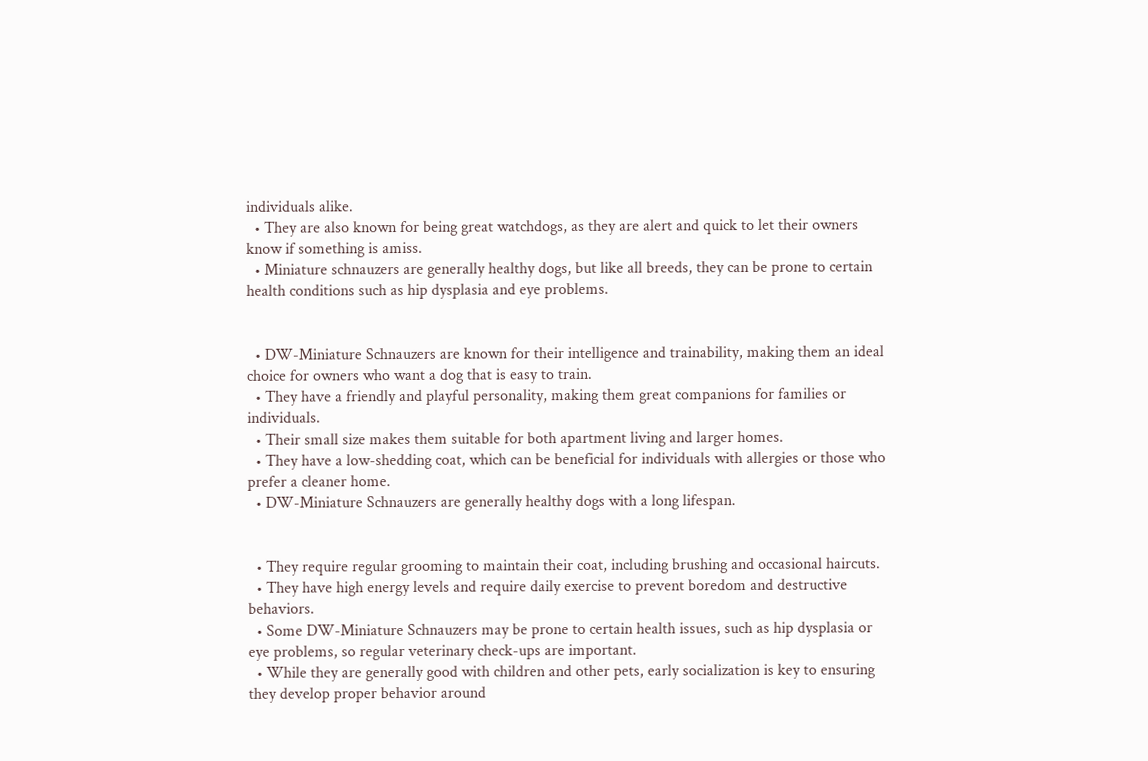individuals alike.
  • They are also known for being great watchdogs, as they are alert and quick to let their owners know if something is amiss.
  • Miniature schnauzers are generally healthy dogs, but like all breeds, they can be prone to certain health conditions such as hip dysplasia and eye problems.


  • DW-Miniature Schnauzers are known for their intelligence and trainability, making them an ideal choice for owners who want a dog that is easy to train.
  • They have a friendly and playful personality, making them great companions for families or individuals.
  • Their small size makes them suitable for both apartment living and larger homes.
  • They have a low-shedding coat, which can be beneficial for individuals with allergies or those who prefer a cleaner home.
  • DW-Miniature Schnauzers are generally healthy dogs with a long lifespan.


  • They require regular grooming to maintain their coat, including brushing and occasional haircuts.
  • They have high energy levels and require daily exercise to prevent boredom and destructive behaviors.
  • Some DW-Miniature Schnauzers may be prone to certain health issues, such as hip dysplasia or eye problems, so regular veterinary check-ups are important.
  • While they are generally good with children and other pets, early socialization is key to ensuring they develop proper behavior around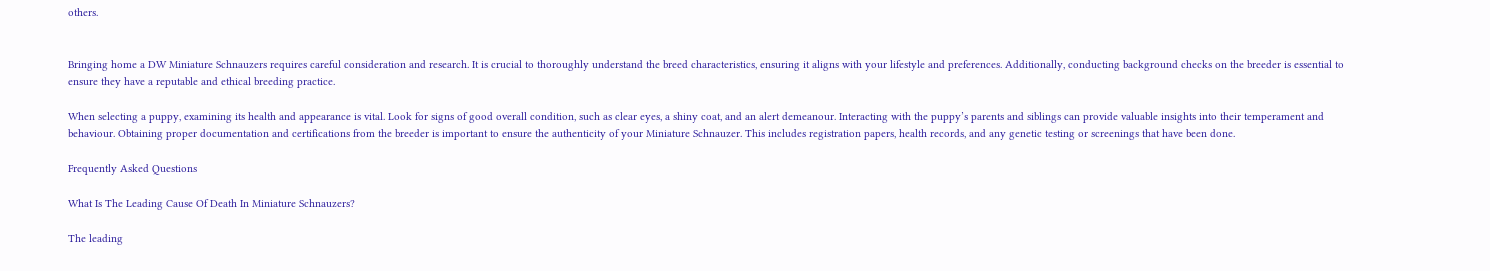others.


Bringing home a DW Miniature Schnauzers requires careful consideration and research. It is crucial to thoroughly understand the breed characteristics, ensuring it aligns with your lifestyle and preferences. Additionally, conducting background checks on the breeder is essential to ensure they have a reputable and ethical breeding practice.

When selecting a puppy, examining its health and appearance is vital. Look for signs of good overall condition, such as clear eyes, a shiny coat, and an alert demeanour. Interacting with the puppy’s parents and siblings can provide valuable insights into their temperament and behaviour. Obtaining proper documentation and certifications from the breeder is important to ensure the authenticity of your Miniature Schnauzer. This includes registration papers, health records, and any genetic testing or screenings that have been done.

Frequently Asked Questions

What Is The Leading Cause Of Death In Miniature Schnauzers?

The leading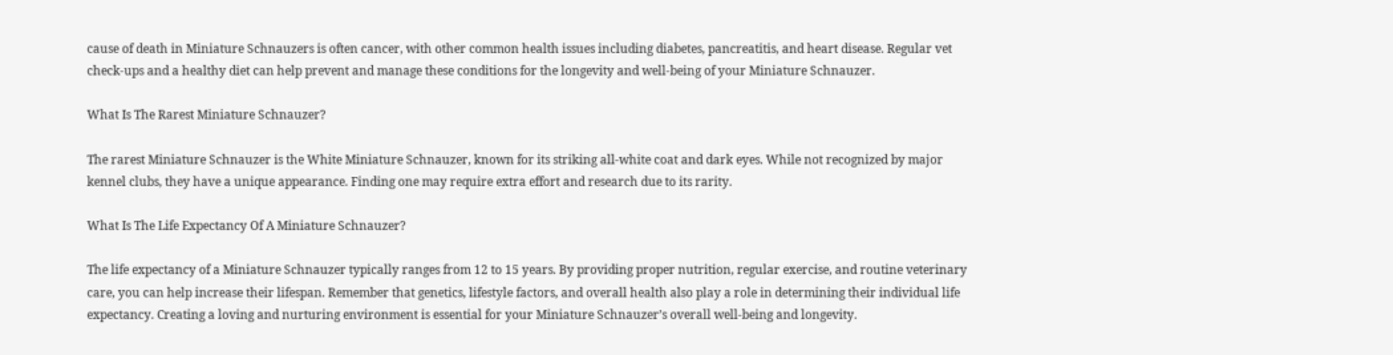cause of death in Miniature Schnauzers is often cancer, with other common health issues including diabetes, pancreatitis, and heart disease. Regular vet check-ups and a healthy diet can help prevent and manage these conditions for the longevity and well-being of your Miniature Schnauzer.

What Is The Rarest Miniature Schnauzer?

The rarest Miniature Schnauzer is the White Miniature Schnauzer, known for its striking all-white coat and dark eyes. While not recognized by major kennel clubs, they have a unique appearance. Finding one may require extra effort and research due to its rarity.

What Is The Life Expectancy Of A Miniature Schnauzer?

The life expectancy of a Miniature Schnauzer typically ranges from 12 to 15 years. By providing proper nutrition, regular exercise, and routine veterinary care, you can help increase their lifespan. Remember that genetics, lifestyle factors, and overall health also play a role in determining their individual life expectancy. Creating a loving and nurturing environment is essential for your Miniature Schnauzer’s overall well-being and longevity.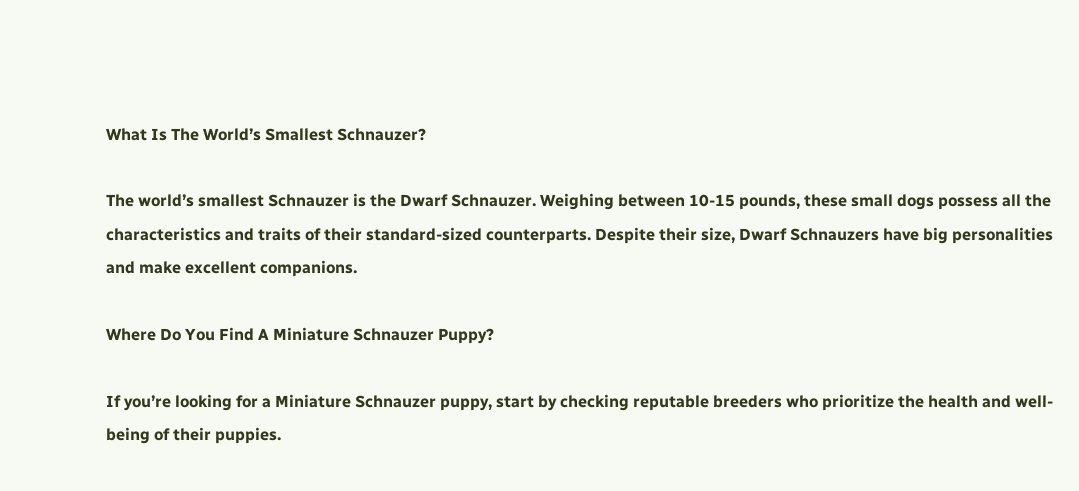What Is The World’s Smallest Schnauzer?

The world’s smallest Schnauzer is the Dwarf Schnauzer. Weighing between 10-15 pounds, these small dogs possess all the characteristics and traits of their standard-sized counterparts. Despite their size, Dwarf Schnauzers have big personalities and make excellent companions.

Where Do You Find A Miniature Schnauzer Puppy?

If you’re looking for a Miniature Schnauzer puppy, start by checking reputable breeders who prioritize the health and well-being of their puppies.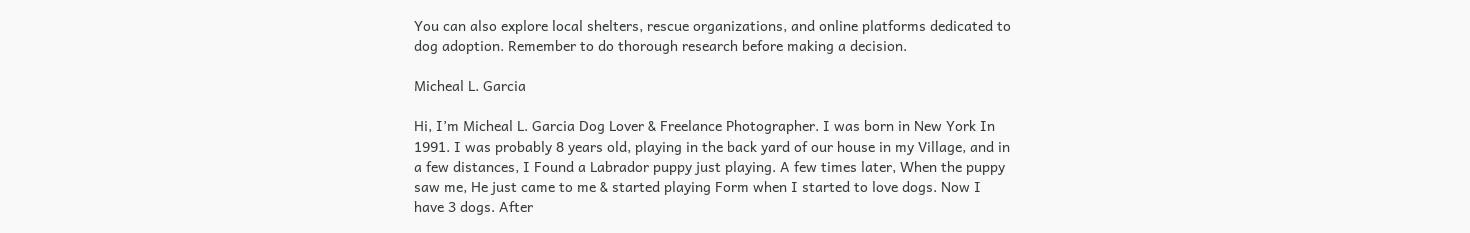You can also explore local shelters, rescue organizations, and online platforms dedicated to dog adoption. Remember to do thorough research before making a decision.

Micheal L. Garcia

Hi, I’m Micheal L. Garcia Dog Lover & Freelance Photographer. I was born in New York In 1991. I was probably 8 years old, playing in the back yard of our house in my Village, and in a few distances, I Found a Labrador puppy just playing. A few times later, When the puppy saw me, He just came to me & started playing Form when I started to love dogs. Now I have 3 dogs. After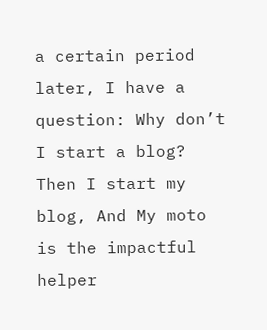a certain period later, I have a question: Why don’t I start a blog? Then I start my blog, And My moto is the impactful helper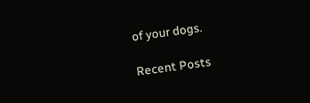of your dogs.

Recent Posts